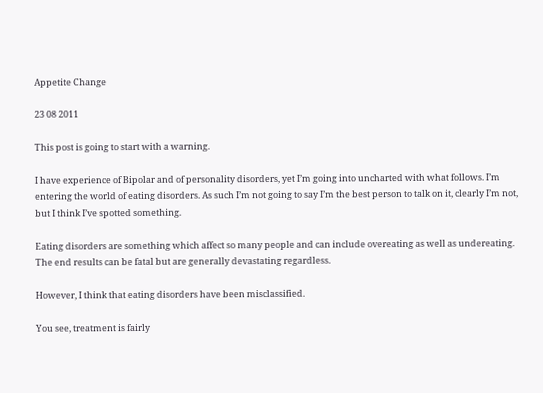Appetite Change

23 08 2011

This post is going to start with a warning.

I have experience of Bipolar and of personality disorders, yet I’m going into uncharted with what follows. I’m entering the world of eating disorders. As such I’m not going to say I’m the best person to talk on it, clearly I’m not, but I think I’ve spotted something.

Eating disorders are something which affect so many people and can include overeating as well as undereating. The end results can be fatal but are generally devastating regardless.

However, I think that eating disorders have been misclassified.

You see, treatment is fairly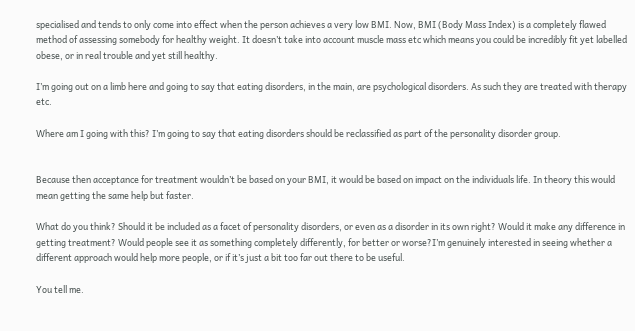specialised and tends to only come into effect when the person achieves a very low BMI. Now, BMI (Body Mass Index) is a completely flawed method of assessing somebody for healthy weight. It doesn’t take into account muscle mass etc which means you could be incredibly fit yet labelled obese, or in real trouble and yet still healthy.

I’m going out on a limb here and going to say that eating disorders, in the main, are psychological disorders. As such they are treated with therapy etc.

Where am I going with this? I’m going to say that eating disorders should be reclassified as part of the personality disorder group.


Because then acceptance for treatment wouldn’t be based on your BMI, it would be based on impact on the individuals life. In theory this would mean getting the same help but faster.

What do you think? Should it be included as a facet of personality disorders, or even as a disorder in its own right? Would it make any difference in getting treatment? Would people see it as something completely differently, for better or worse?I’m genuinely interested in seeing whether a different approach would help more people, or if it’s just a bit too far out there to be useful.

You tell me.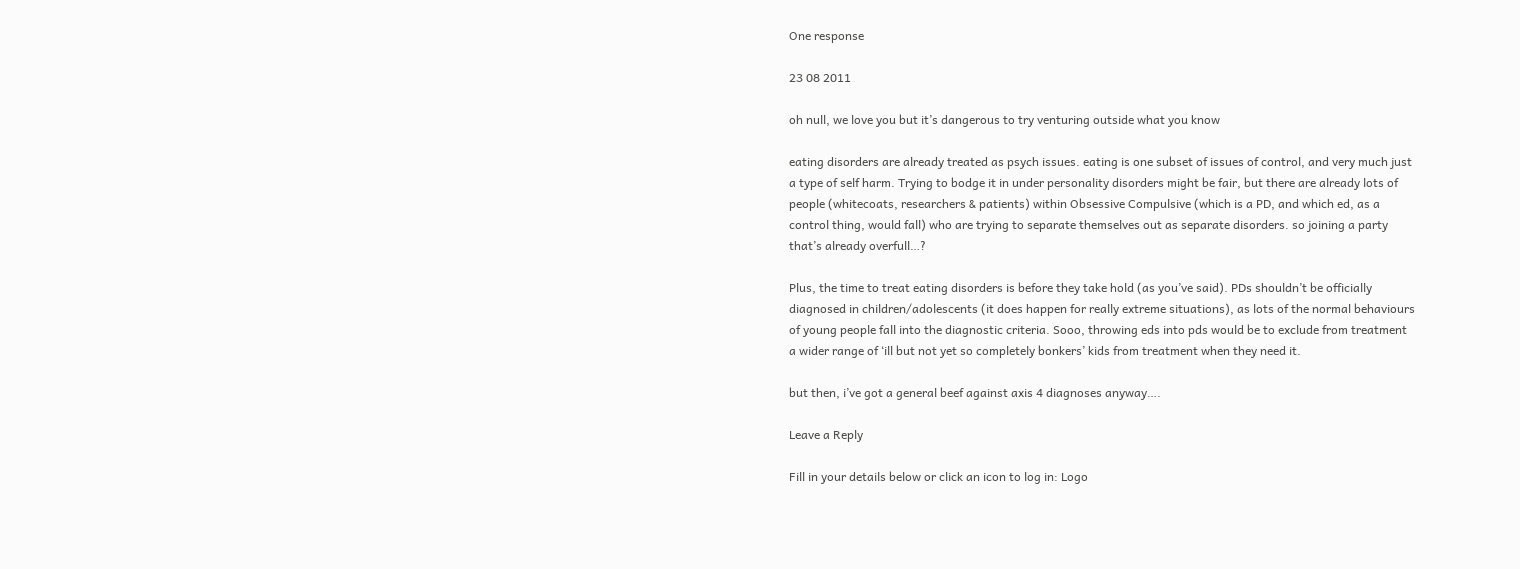One response

23 08 2011

oh null, we love you but it’s dangerous to try venturing outside what you know

eating disorders are already treated as psych issues. eating is one subset of issues of control, and very much just a type of self harm. Trying to bodge it in under personality disorders might be fair, but there are already lots of people (whitecoats, researchers & patients) within Obsessive Compulsive (which is a PD, and which ed, as a control thing, would fall) who are trying to separate themselves out as separate disorders. so joining a party that’s already overfull…?

Plus, the time to treat eating disorders is before they take hold (as you’ve said). PDs shouldn’t be officially diagnosed in children/adolescents (it does happen for really extreme situations), as lots of the normal behaviours of young people fall into the diagnostic criteria. Sooo, throwing eds into pds would be to exclude from treatment a wider range of ‘ill but not yet so completely bonkers’ kids from treatment when they need it.

but then, i’ve got a general beef against axis 4 diagnoses anyway….

Leave a Reply

Fill in your details below or click an icon to log in: Logo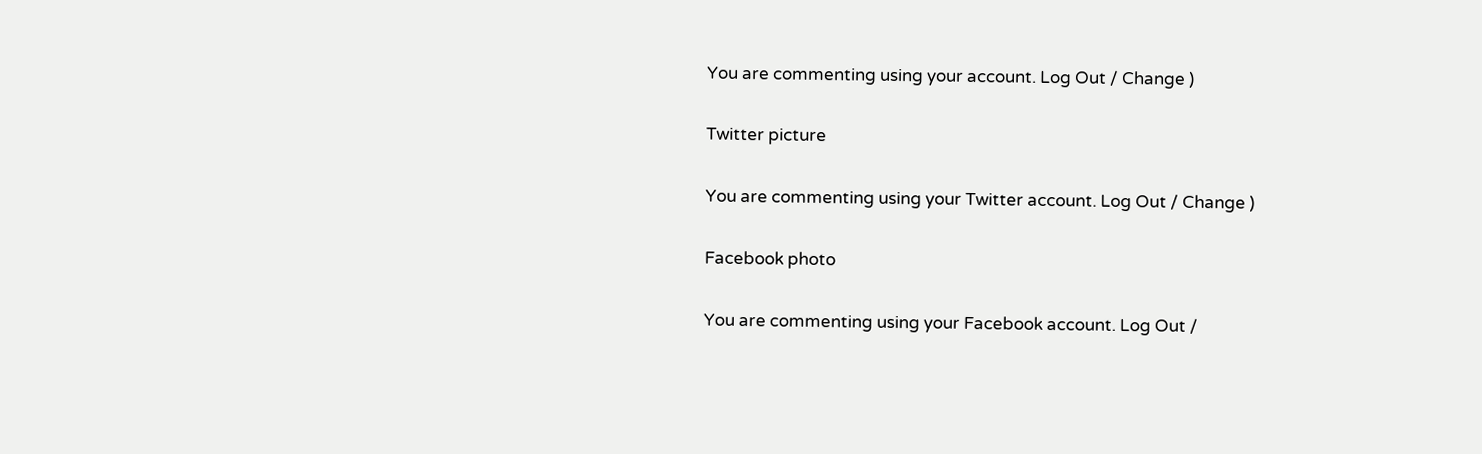You are commenting using your account. Log Out / Change )

Twitter picture

You are commenting using your Twitter account. Log Out / Change )

Facebook photo

You are commenting using your Facebook account. Log Out /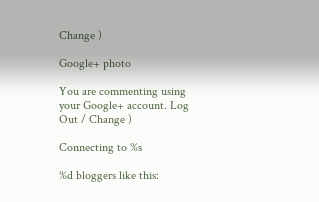Change )

Google+ photo

You are commenting using your Google+ account. Log Out / Change )

Connecting to %s

%d bloggers like this: